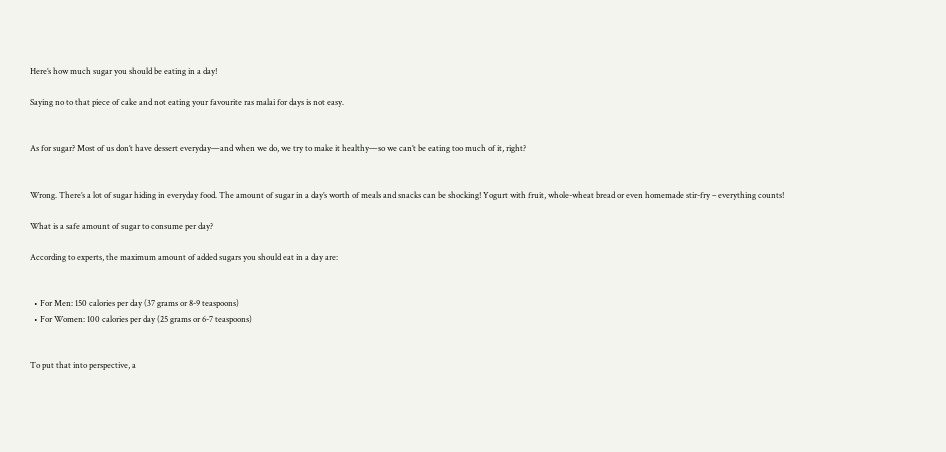Here’s how much sugar you should be eating in a day!

Saying no to that piece of cake and not eating your favourite ras malai for days is not easy.


As for sugar? Most of us don’t have dessert everyday—and when we do, we try to make it healthy—so we can’t be eating too much of it, right?


Wrong. There’s a lot of sugar hiding in everyday food. The amount of sugar in a day’s worth of meals and snacks can be shocking! Yogurt with fruit, whole-wheat bread or even homemade stir-fry – everything counts!

What is a safe amount of sugar to consume per day?

According to experts, the maximum amount of added sugars you should eat in a day are:


  • For Men: 150 calories per day (37 grams or 8-9 teaspoons)
  • For Women: 100 calories per day (25 grams or 6-7 teaspoons)


To put that into perspective, a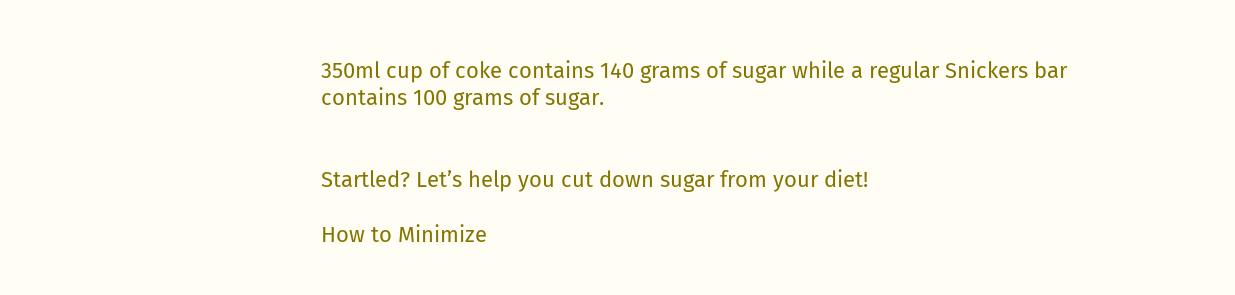350ml cup of coke contains 140 grams of sugar while a regular Snickers bar contains 100 grams of sugar.


Startled? Let’s help you cut down sugar from your diet!

How to Minimize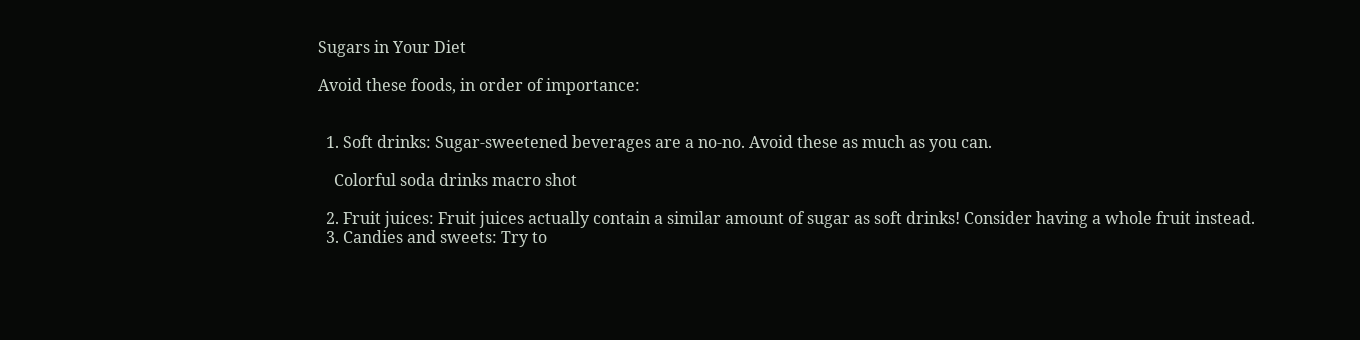Sugars in Your Diet

Avoid these foods, in order of importance:


  1. Soft drinks: Sugar-sweetened beverages are a no-no. Avoid these as much as you can.

    Colorful soda drinks macro shot

  2. Fruit juices: Fruit juices actually contain a similar amount of sugar as soft drinks! Consider having a whole fruit instead.
  3. Candies and sweets: Try to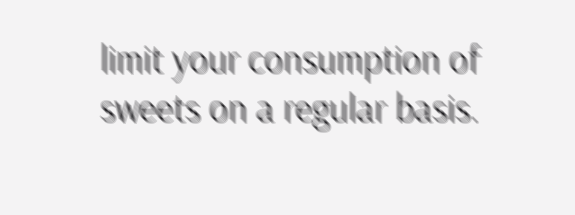limit your consumption of sweets on a regular basis.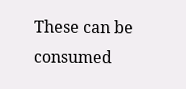These can be consumed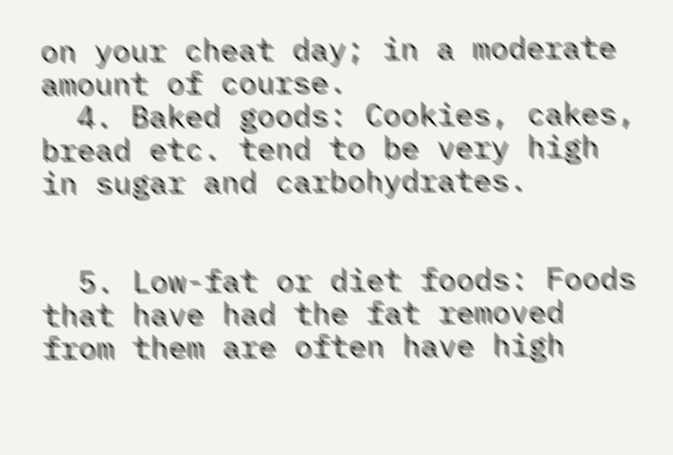on your cheat day; in a moderate amount of course.
  4. Baked goods: Cookies, cakes, bread etc. tend to be very high in sugar and carbohydrates.


  5. Low-fat or diet foods: Foods that have had the fat removed from them are often have high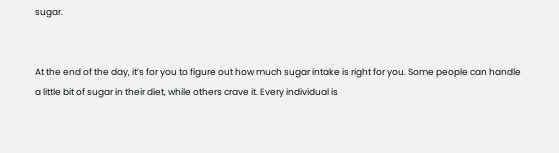sugar.


At the end of the day, it’s for you to figure out how much sugar intake is right for you. Some people can handle a little bit of sugar in their diet, while others crave it. Every individual is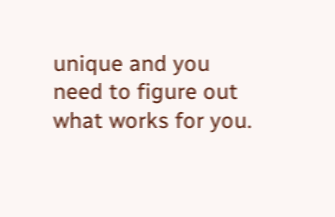unique and you need to figure out what works for you.